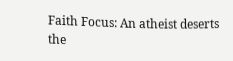Faith Focus: An atheist deserts the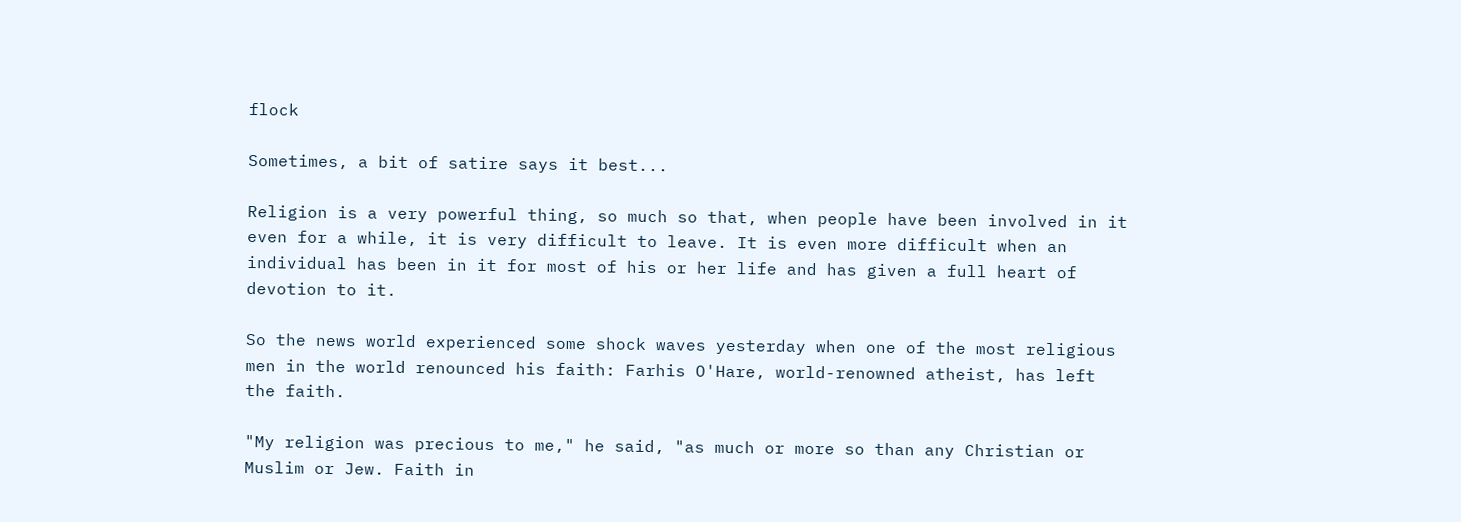flock

Sometimes, a bit of satire says it best...

Religion is a very powerful thing, so much so that, when people have been involved in it even for a while, it is very difficult to leave. It is even more difficult when an individual has been in it for most of his or her life and has given a full heart of devotion to it.

So the news world experienced some shock waves yesterday when one of the most religious men in the world renounced his faith: Farhis O'Hare, world-renowned atheist, has left the faith.

"My religion was precious to me," he said, "as much or more so than any Christian or Muslim or Jew. Faith in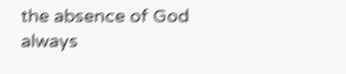the absence of God always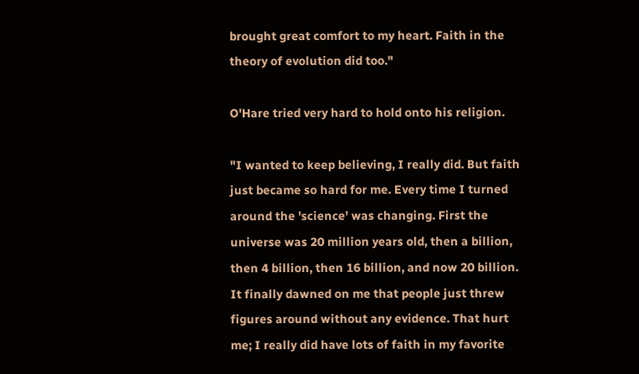brought great comfort to my heart. Faith in the theory of evolution did too."

O'Hare tried very hard to hold onto his religion.

"I wanted to keep believing, I really did. But faith just became so hard for me. Every time I turned around the 'science' was changing. First the universe was 20 million years old, then a billion, then 4 billion, then 16 billion, and now 20 billion. It finally dawned on me that people just threw figures around without any evidence. That hurt me; I really did have lots of faith in my favorite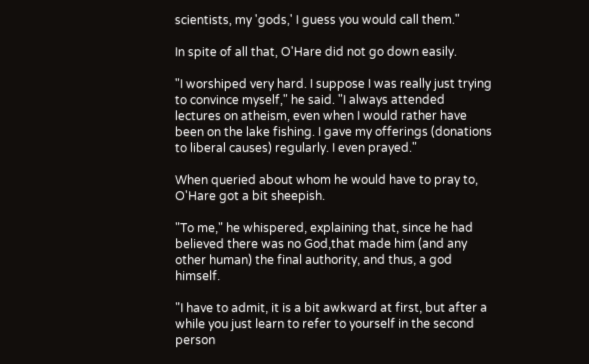scientists, my 'gods,' I guess you would call them."

In spite of all that, O'Hare did not go down easily.

"I worshiped very hard. I suppose I was really just trying to convince myself," he said. "I always attended lectures on atheism, even when I would rather have been on the lake fishing. I gave my offerings (donations to liberal causes) regularly. I even prayed."

When queried about whom he would have to pray to, O'Hare got a bit sheepish.

"To me," he whispered, explaining that, since he had believed there was no God,that made him (and any other human) the final authority, and thus, a god himself.

"I have to admit, it is a bit awkward at first, but after a while you just learn to refer to yourself in the second person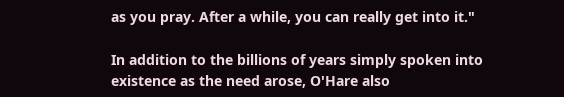as you pray. After a while, you can really get into it."

In addition to the billions of years simply spoken into existence as the need arose, O'Hare also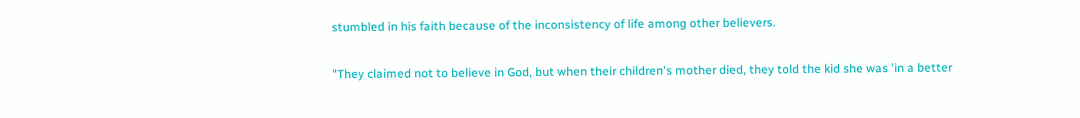stumbled in his faith because of the inconsistency of life among other believers.

"They claimed not to believe in God, but when their children's mother died, they told the kid she was 'in a better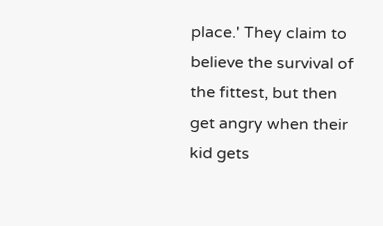place.' They claim to believe the survival of the fittest, but then get angry when their kid gets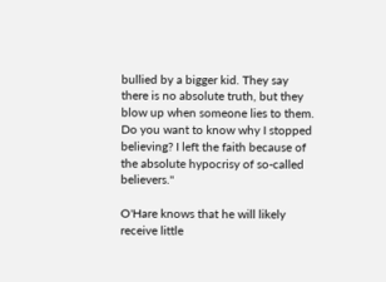bullied by a bigger kid. They say there is no absolute truth, but they blow up when someone lies to them. Do you want to know why I stopped believing? I left the faith because of the absolute hypocrisy of so-called believers."

O'Hare knows that he will likely receive little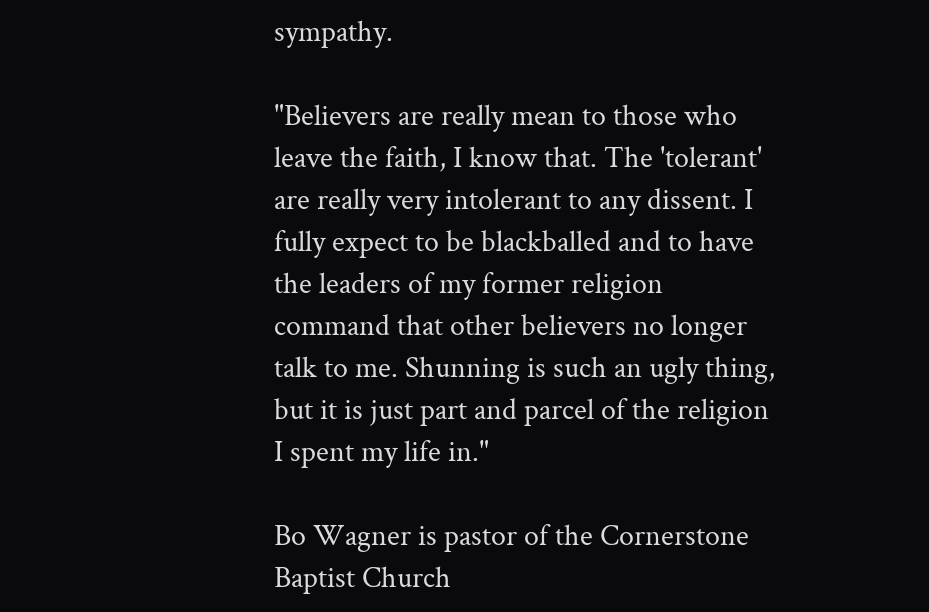sympathy.

"Believers are really mean to those who leave the faith, I know that. The 'tolerant' are really very intolerant to any dissent. I fully expect to be blackballed and to have the leaders of my former religion command that other believers no longer talk to me. Shunning is such an ugly thing, but it is just part and parcel of the religion I spent my life in."

Bo Wagner is pastor of the Cornerstone Baptist Church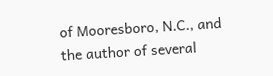of Mooresboro, N.C., and the author of several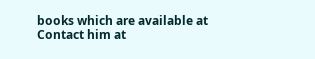books which are available at Contact him at